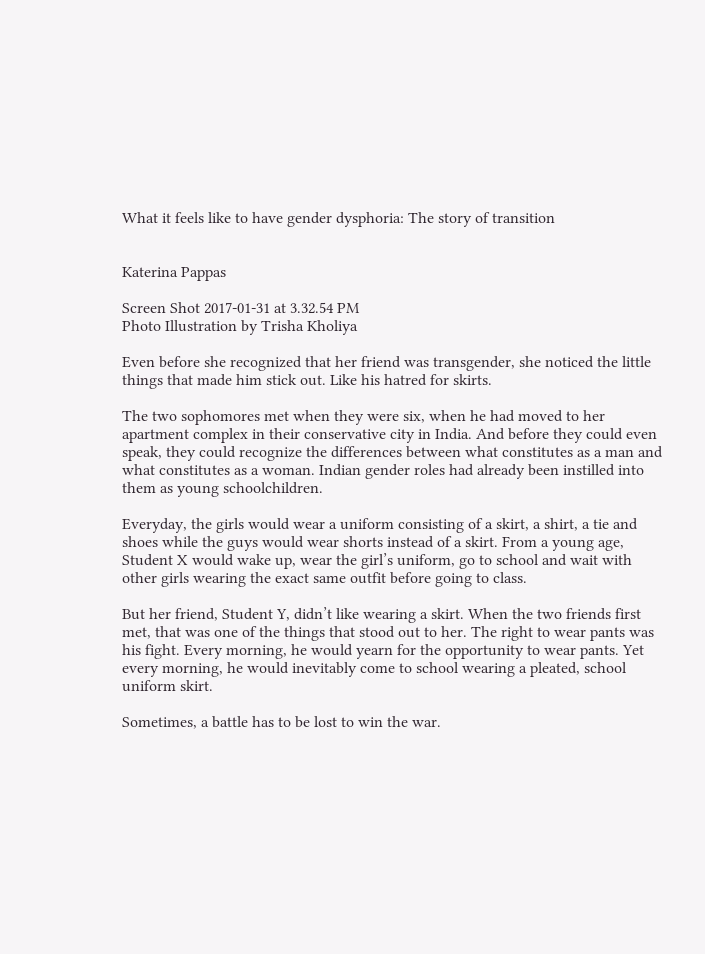What it feels like to have gender dysphoria: The story of transition


Katerina Pappas

Screen Shot 2017-01-31 at 3.32.54 PM
Photo Illustration by Trisha Kholiya

Even before she recognized that her friend was transgender, she noticed the little things that made him stick out. Like his hatred for skirts.

The two sophomores met when they were six, when he had moved to her apartment complex in their conservative city in India. And before they could even speak, they could recognize the differences between what constitutes as a man and what constitutes as a woman. Indian gender roles had already been instilled into them as young schoolchildren.

Everyday, the girls would wear a uniform consisting of a skirt, a shirt, a tie and shoes while the guys would wear shorts instead of a skirt. From a young age, Student X would wake up, wear the girl’s uniform, go to school and wait with other girls wearing the exact same outfit before going to class.

But her friend, Student Y, didn’t like wearing a skirt. When the two friends first met, that was one of the things that stood out to her. The right to wear pants was his fight. Every morning, he would yearn for the opportunity to wear pants. Yet every morning, he would inevitably come to school wearing a pleated, school uniform skirt.

Sometimes, a battle has to be lost to win the war.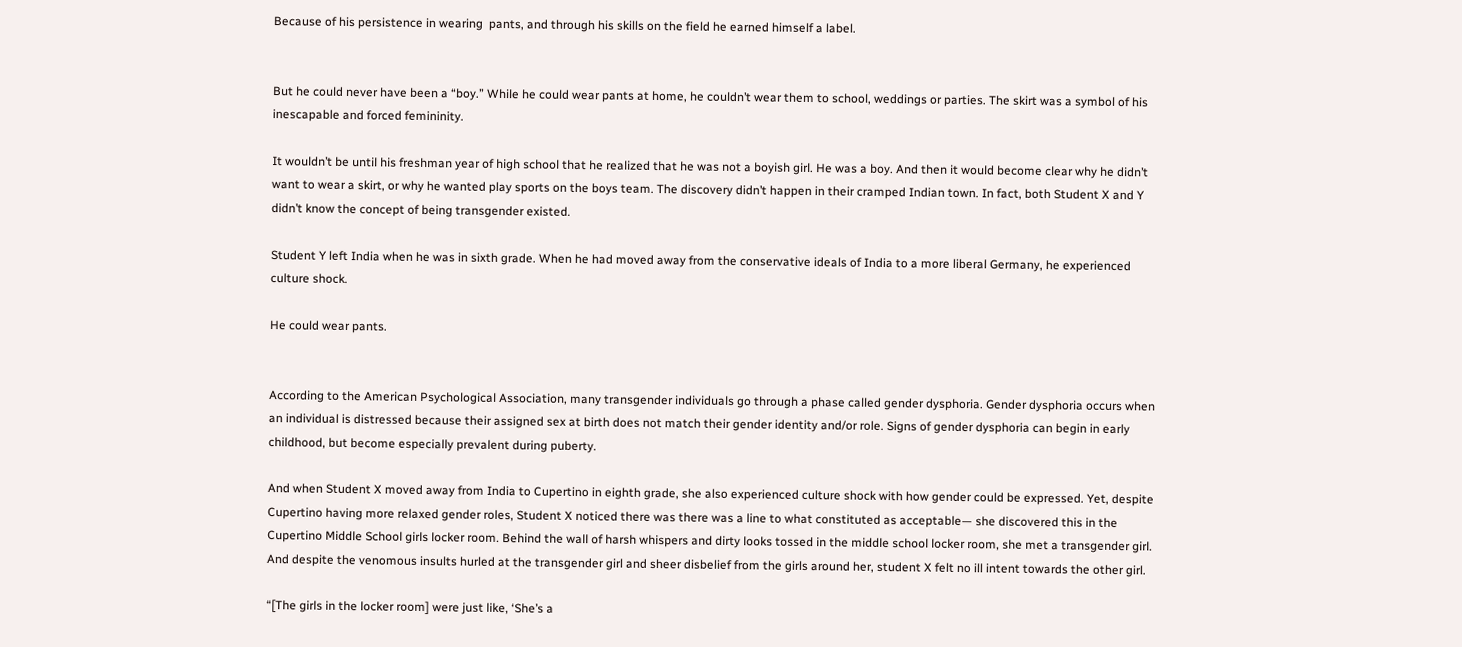Because of his persistence in wearing  pants, and through his skills on the field he earned himself a label.


But he could never have been a “boy.” While he could wear pants at home, he couldn’t wear them to school, weddings or parties. The skirt was a symbol of his inescapable and forced femininity.

It wouldn’t be until his freshman year of high school that he realized that he was not a boyish girl. He was a boy. And then it would become clear why he didn’t want to wear a skirt, or why he wanted play sports on the boys team. The discovery didn’t happen in their cramped Indian town. In fact, both Student X and Y didn’t know the concept of being transgender existed.

Student Y left India when he was in sixth grade. When he had moved away from the conservative ideals of India to a more liberal Germany, he experienced culture shock.

He could wear pants.


According to the American Psychological Association, many transgender individuals go through a phase called gender dysphoria. Gender dysphoria occurs when an individual is distressed because their assigned sex at birth does not match their gender identity and/or role. Signs of gender dysphoria can begin in early childhood, but become especially prevalent during puberty.

And when Student X moved away from India to Cupertino in eighth grade, she also experienced culture shock with how gender could be expressed. Yet, despite Cupertino having more relaxed gender roles, Student X noticed there was there was a line to what constituted as acceptable— she discovered this in the Cupertino Middle School girls locker room. Behind the wall of harsh whispers and dirty looks tossed in the middle school locker room, she met a transgender girl. And despite the venomous insults hurled at the transgender girl and sheer disbelief from the girls around her, student X felt no ill intent towards the other girl.

“[The girls in the locker room] were just like, ‘She’s a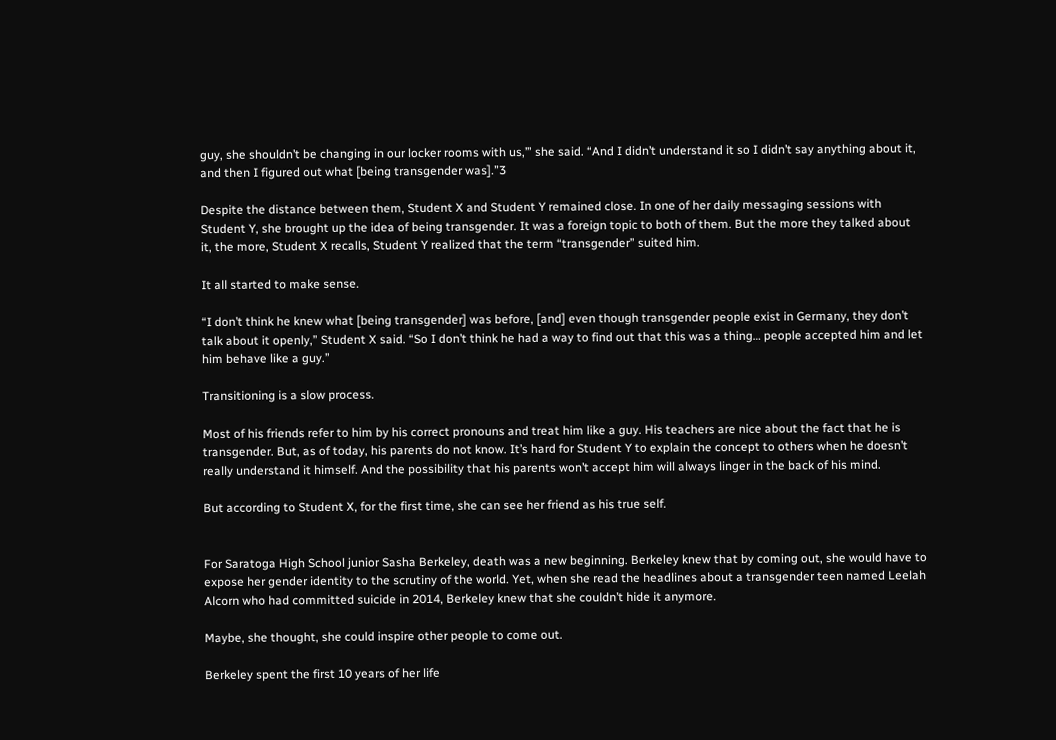guy, she shouldn’t be changing in our locker rooms with us,’” she said. “And I didn’t understand it so I didn’t say anything about it, and then I figured out what [being transgender was].”3

Despite the distance between them, Student X and Student Y remained close. In one of her daily messaging sessions with Student Y, she brought up the idea of being transgender. It was a foreign topic to both of them. But the more they talked about it, the more, Student X recalls, Student Y realized that the term “transgender” suited him.

It all started to make sense.

“I don’t think he knew what [being transgender] was before, [and] even though transgender people exist in Germany, they don’t talk about it openly,” Student X said. “So I don’t think he had a way to find out that this was a thing… people accepted him and let him behave like a guy.”

Transitioning is a slow process.

Most of his friends refer to him by his correct pronouns and treat him like a guy. His teachers are nice about the fact that he is transgender. But, as of today, his parents do not know. It’s hard for Student Y to explain the concept to others when he doesn’t really understand it himself. And the possibility that his parents won’t accept him will always linger in the back of his mind.

But according to Student X, for the first time, she can see her friend as his true self.


For Saratoga High School junior Sasha Berkeley, death was a new beginning. Berkeley knew that by coming out, she would have to expose her gender identity to the scrutiny of the world. Yet, when she read the headlines about a transgender teen named Leelah Alcorn who had committed suicide in 2014, Berkeley knew that she couldn’t hide it anymore.

Maybe, she thought, she could inspire other people to come out.

Berkeley spent the first 10 years of her life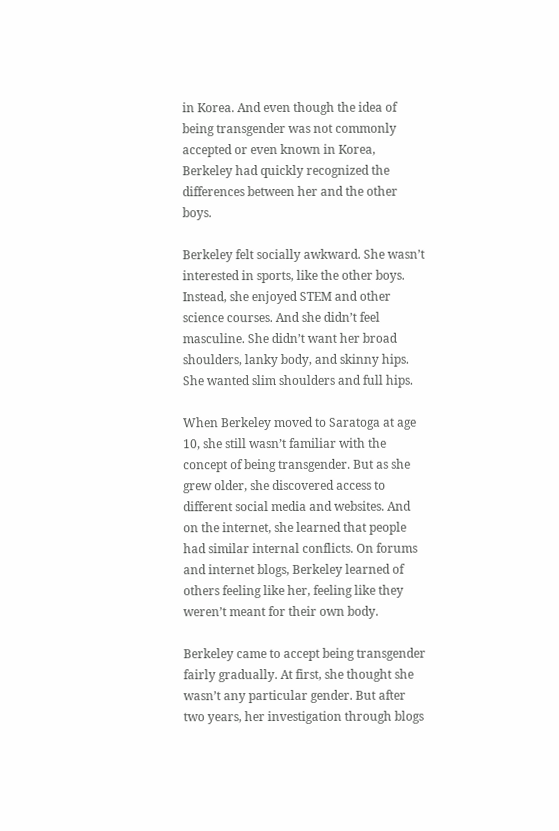in Korea. And even though the idea of being transgender was not commonly accepted or even known in Korea, Berkeley had quickly recognized the differences between her and the other boys.

Berkeley felt socially awkward. She wasn’t interested in sports, like the other boys. Instead, she enjoyed STEM and other science courses. And she didn’t feel masculine. She didn’t want her broad shoulders, lanky body, and skinny hips. She wanted slim shoulders and full hips.

When Berkeley moved to Saratoga at age 10, she still wasn’t familiar with the concept of being transgender. But as she grew older, she discovered access to different social media and websites. And on the internet, she learned that people had similar internal conflicts. On forums and internet blogs, Berkeley learned of others feeling like her, feeling like they weren’t meant for their own body.

Berkeley came to accept being transgender fairly gradually. At first, she thought she wasn’t any particular gender. But after two years, her investigation through blogs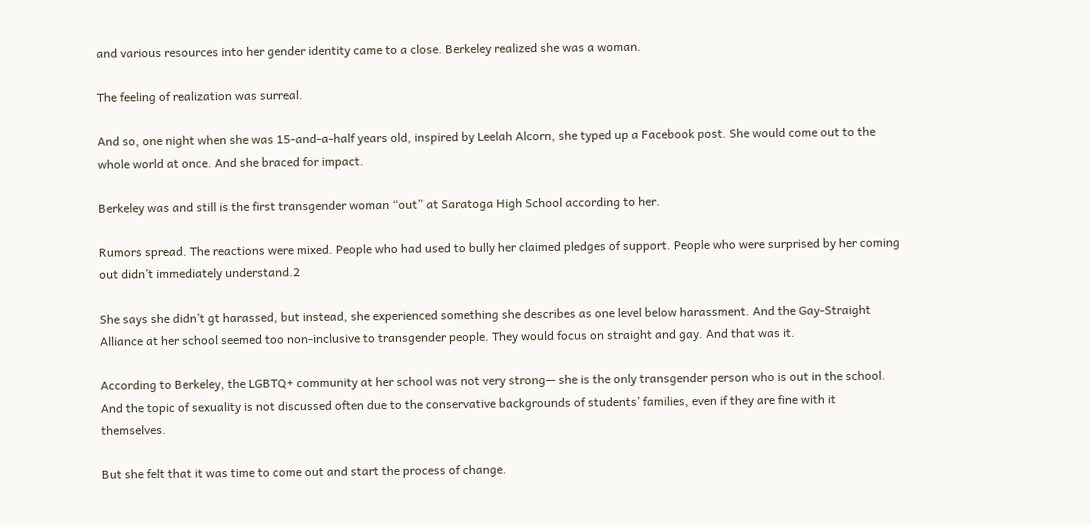and various resources into her gender identity came to a close. Berkeley realized she was a woman.

The feeling of realization was surreal.

And so, one night when she was 15-and-a-half years old, inspired by Leelah Alcorn, she typed up a Facebook post. She would come out to the whole world at once. And she braced for impact.

Berkeley was and still is the first transgender woman “out” at Saratoga High School according to her.

Rumors spread. The reactions were mixed. People who had used to bully her claimed pledges of support. People who were surprised by her coming out didn’t immediately understand.2

She says she didn’t gt harassed, but instead, she experienced something she describes as one level below harassment. And the Gay-Straight Alliance at her school seemed too non-inclusive to transgender people. They would focus on straight and gay. And that was it.

According to Berkeley, the LGBTQ+ community at her school was not very strong— she is the only transgender person who is out in the school. And the topic of sexuality is not discussed often due to the conservative backgrounds of students’ families, even if they are fine with it themselves.

But she felt that it was time to come out and start the process of change.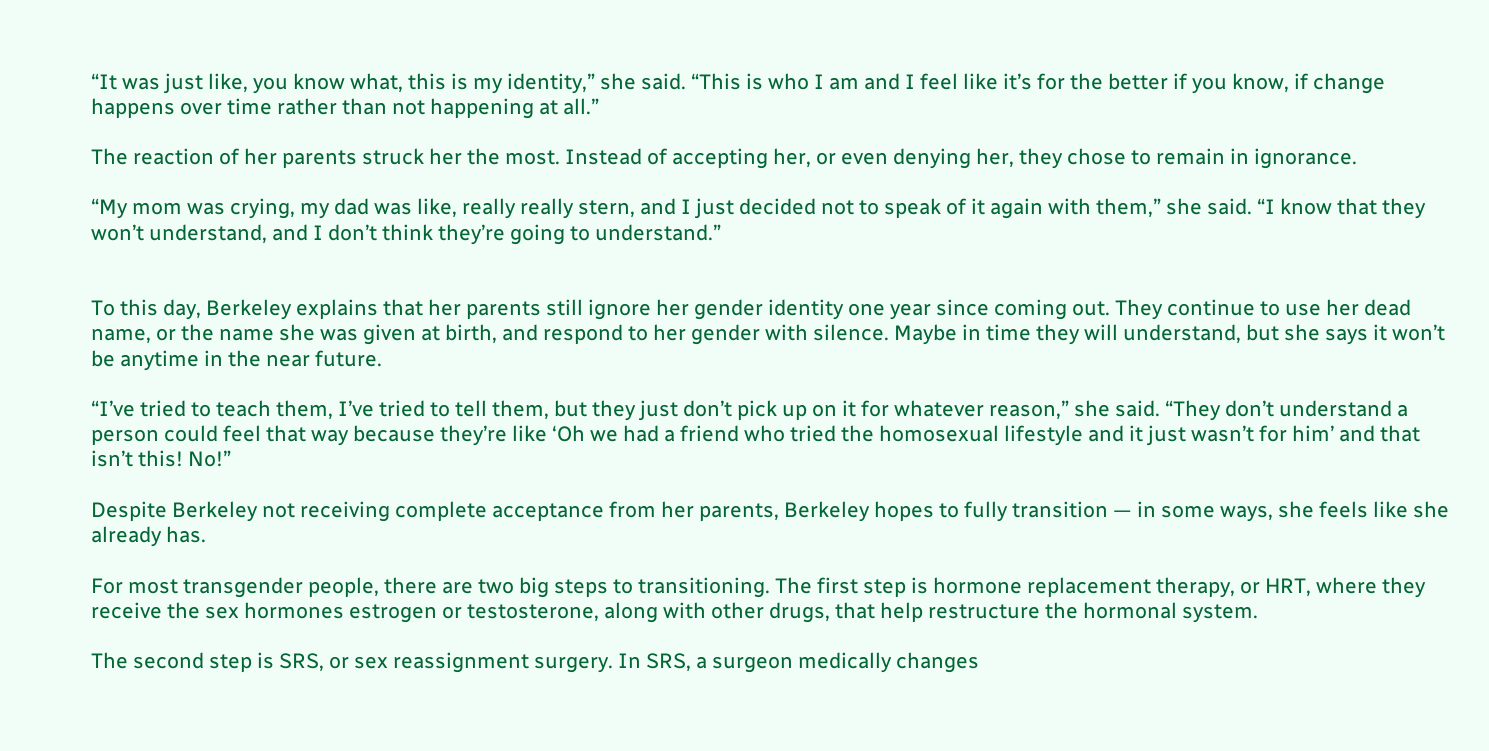“It was just like, you know what, this is my identity,” she said. “This is who I am and I feel like it’s for the better if you know, if change happens over time rather than not happening at all.”

The reaction of her parents struck her the most. Instead of accepting her, or even denying her, they chose to remain in ignorance.

“My mom was crying, my dad was like, really really stern, and I just decided not to speak of it again with them,” she said. “I know that they won’t understand, and I don’t think they’re going to understand.”


To this day, Berkeley explains that her parents still ignore her gender identity one year since coming out. They continue to use her dead name, or the name she was given at birth, and respond to her gender with silence. Maybe in time they will understand, but she says it won’t be anytime in the near future.

“I’ve tried to teach them, I’ve tried to tell them, but they just don’t pick up on it for whatever reason,” she said. “They don’t understand a person could feel that way because they’re like ‘Oh we had a friend who tried the homosexual lifestyle and it just wasn’t for him’ and that isn’t this! No!”

Despite Berkeley not receiving complete acceptance from her parents, Berkeley hopes to fully transition — in some ways, she feels like she already has.

For most transgender people, there are two big steps to transitioning. The first step is hormone replacement therapy, or HRT, where they receive the sex hormones estrogen or testosterone, along with other drugs, that help restructure the hormonal system.

The second step is SRS, or sex reassignment surgery. In SRS, a surgeon medically changes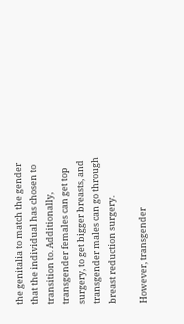the genitalia to match the gender that the individual has chosen to transition to. Additionally, transgender females can get top surgery, to get bigger breasts, and transgender males can go through breast reduction surgery.

However, transgender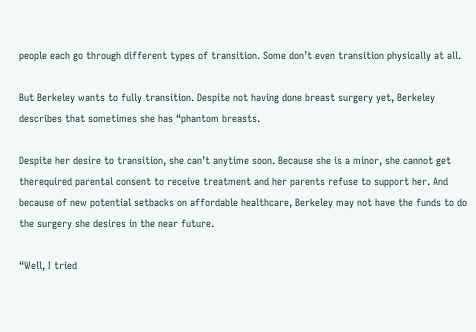people each go through different types of transition. Some don’t even transition physically at all.

But Berkeley wants to fully transition. Despite not having done breast surgery yet, Berkeley describes that sometimes she has “phantom breasts.

Despite her desire to transition, she can’t anytime soon. Because she is a minor, she cannot get therequired parental consent to receive treatment and her parents refuse to support her. And because of new potential setbacks on affordable healthcare, Berkeley may not have the funds to do the surgery she desires in the near future.

“Well, I tried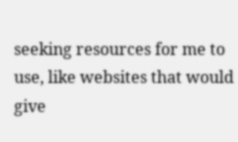seeking resources for me to use, like websites that would give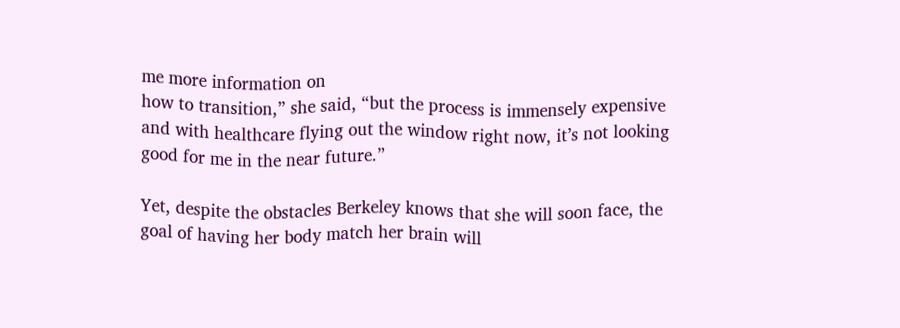me more information on
how to transition,” she said, “but the process is immensely expensive and with healthcare flying out the window right now, it’s not looking good for me in the near future.”

Yet, despite the obstacles Berkeley knows that she will soon face, the goal of having her body match her brain will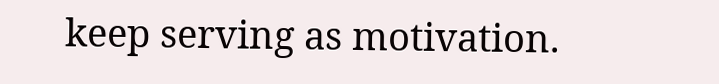keep serving as motivation.